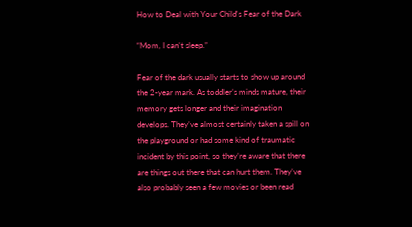How to Deal with Your Child's Fear of the Dark

“Mom, I can’t sleep.”

Fear of the dark usually starts to show up around the 2-year mark. As toddler’s minds mature, their memory gets longer and their imagination develops. They’ve almost certainly taken a spill on the playground or had some kind of traumatic incident by this point, so they’re aware that there are things out there that can hurt them. They’ve also probably seen a few movies or been read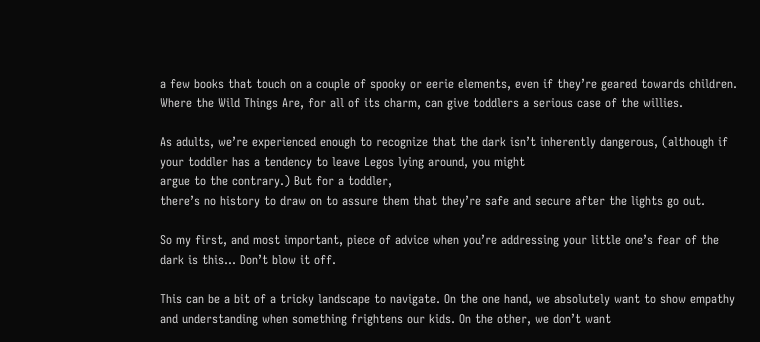a few books that touch on a couple of spooky or eerie elements, even if they’re geared towards children. Where the Wild Things Are, for all of its charm, can give toddlers a serious case of the willies.

As adults, we’re experienced enough to recognize that the dark isn’t inherently dangerous, (although if your toddler has a tendency to leave Legos lying around, you might
argue to the contrary.) But for a toddler,
there’s no history to draw on to assure them that they’re safe and secure after the lights go out.

So my first, and most important, piece of advice when you’re addressing your little one’s fear of the dark is this... Don’t blow it off.

This can be a bit of a tricky landscape to navigate. On the one hand, we absolutely want to show empathy and understanding when something frightens our kids. On the other, we don’t want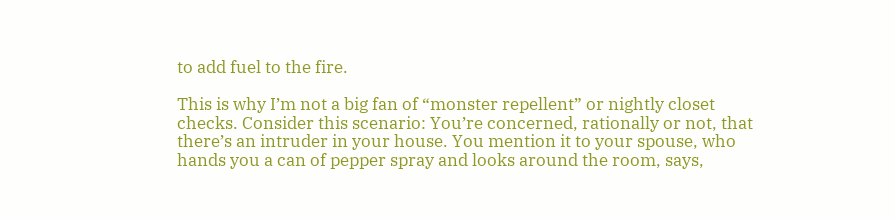to add fuel to the fire.

This is why I’m not a big fan of “monster repellent” or nightly closet checks. Consider this scenario: You’re concerned, rationally or not, that there’s an intruder in your house. You mention it to your spouse, who hands you a can of pepper spray and looks around the room, says,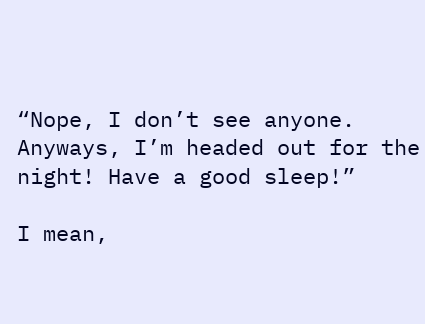“Nope, I don’t see anyone. Anyways, I’m headed out for the night! Have a good sleep!”

I mean,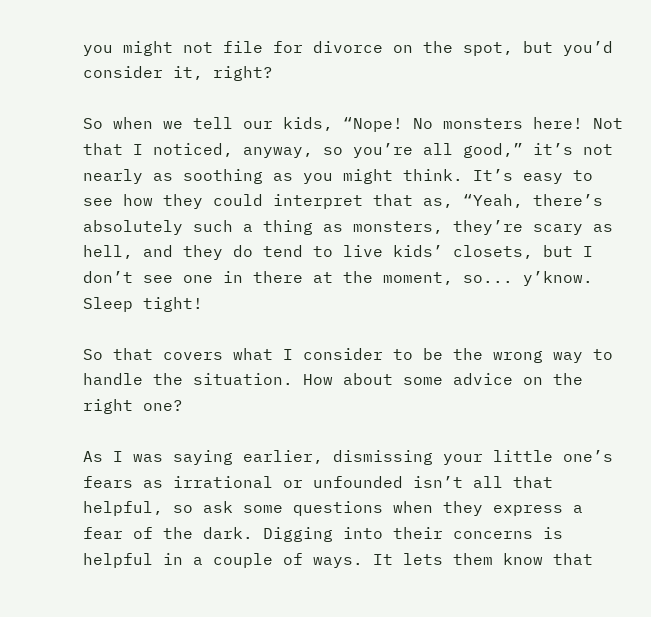you might not file for divorce on the spot, but you’d consider it, right?

So when we tell our kids, “Nope! No monsters here! Not that I noticed, anyway, so you’re all good,” it’s not nearly as soothing as you might think. It’s easy to see how they could interpret that as, “Yeah, there’s absolutely such a thing as monsters, they’re scary as hell, and they do tend to live kids’ closets, but I don’t see one in there at the moment, so... y’know. Sleep tight!

So that covers what I consider to be the wrong way to handle the situation. How about some advice on the right one?

As I was saying earlier, dismissing your little one’s fears as irrational or unfounded isn’t all that helpful, so ask some questions when they express a fear of the dark. Digging into their concerns is helpful in a couple of ways. It lets them know that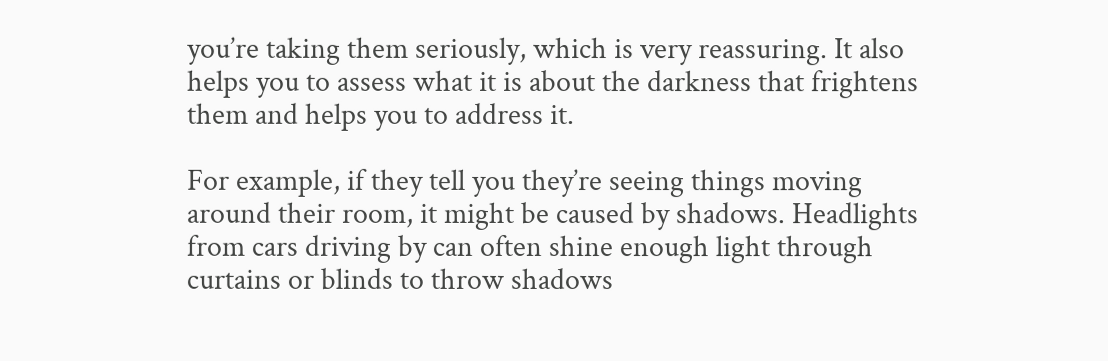you’re taking them seriously, which is very reassuring. It also helps you to assess what it is about the darkness that frightens them and helps you to address it.

For example, if they tell you they’re seeing things moving around their room, it might be caused by shadows. Headlights from cars driving by can often shine enough light through curtains or blinds to throw shadows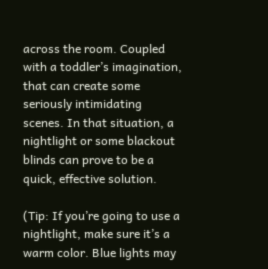across the room. Coupled with a toddler’s imagination, that can create some seriously intimidating scenes. In that situation, a nightlight or some blackout blinds can prove to be a quick, effective solution.

(Tip: If you’re going to use a nightlight, make sure it’s a warm color. Blue lights may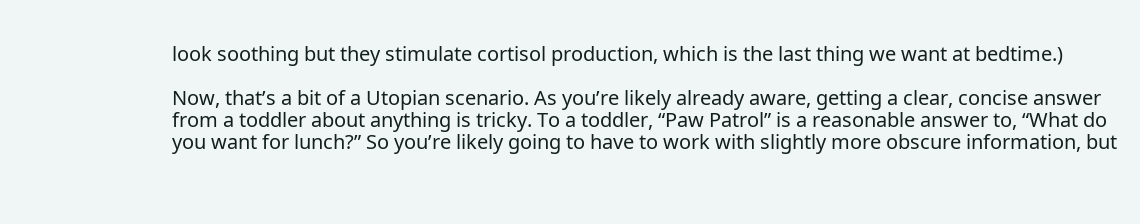look soothing but they stimulate cortisol production, which is the last thing we want at bedtime.)

Now, that’s a bit of a Utopian scenario. As you’re likely already aware, getting a clear, concise answer from a toddler about anything is tricky. To a toddler, “Paw Patrol” is a reasonable answer to, “What do you want for lunch?” So you’re likely going to have to work with slightly more obscure information, but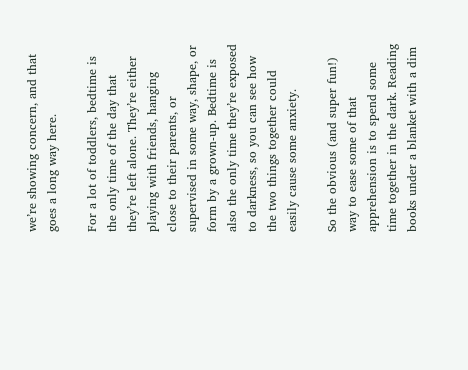we’re showing concern, and that goes a long way here.

For a lot of toddlers, bedtime is the only time of the day that they’re left alone. They’re either playing with friends, hanging close to their parents, or supervised in some way, shape, or form by a grown-up. Bedtime is also the only time they’re exposed to darkness, so you can see how the two things together could easily cause some anxiety.

So the obvious (and super fun!) way to ease some of that apprehension is to spend some time together in the dark. Reading books under a blanket with a dim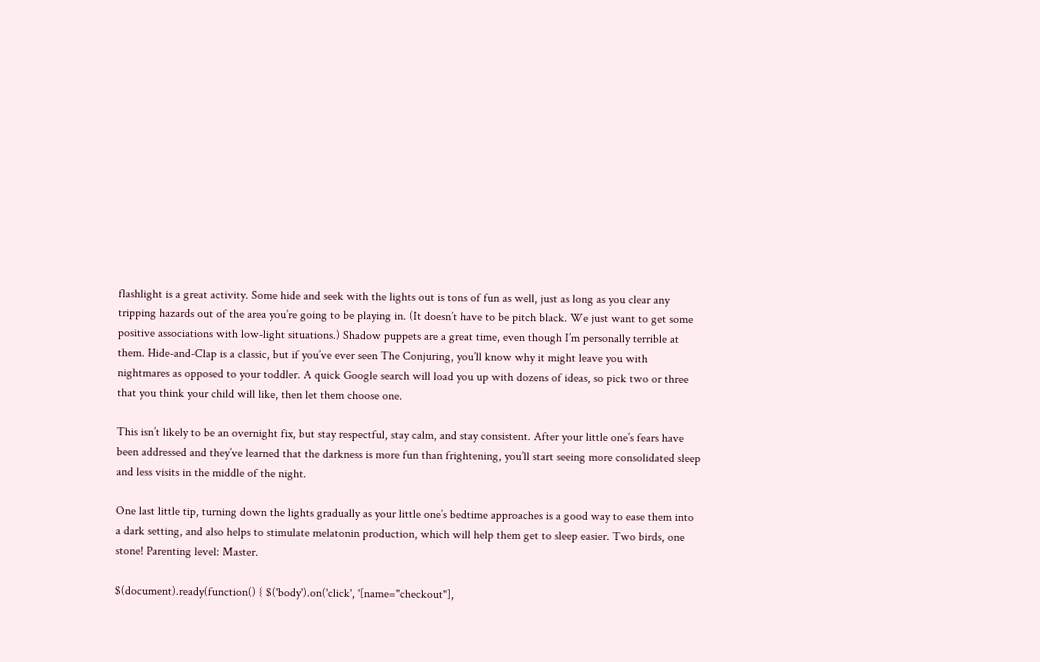flashlight is a great activity. Some hide and seek with the lights out is tons of fun as well, just as long as you clear any tripping hazards out of the area you’re going to be playing in. (It doesn’t have to be pitch black. We just want to get some positive associations with low-light situations.) Shadow puppets are a great time, even though I’m personally terrible at them. Hide-and-Clap is a classic, but if you’ve ever seen The Conjuring, you’ll know why it might leave you with nightmares as opposed to your toddler. A quick Google search will load you up with dozens of ideas, so pick two or three that you think your child will like, then let them choose one.

This isn’t likely to be an overnight fix, but stay respectful, stay calm, and stay consistent. After your little one’s fears have been addressed and they’ve learned that the darkness is more fun than frightening, you’ll start seeing more consolidated sleep and less visits in the middle of the night.

One last little tip, turning down the lights gradually as your little one’s bedtime approaches is a good way to ease them into a dark setting, and also helps to stimulate melatonin production, which will help them get to sleep easier. Two birds, one stone! Parenting level: Master.

$(document).ready(function() { $('body').on('click', '[name="checkout"],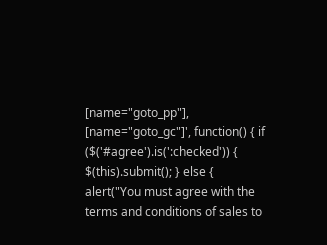[name="goto_pp"], [name="goto_gc"]', function() { if ($('#agree').is(':checked')) { $(this).submit(); } else { alert("You must agree with the terms and conditions of sales to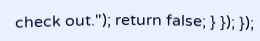check out."); return false; } }); });